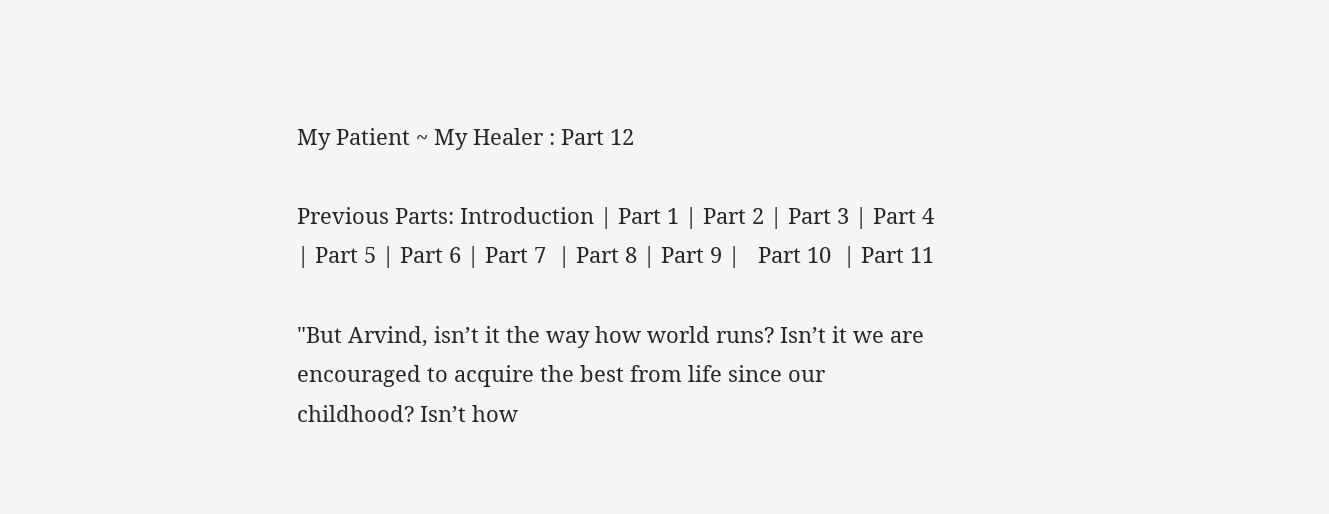My Patient ~ My Healer : Part 12

Previous Parts: Introduction | Part 1 | Part 2 | Part 3 | Part 4 | Part 5 | Part 6 | Part 7  | Part 8 | Part 9 |   Part 10  | Part 11

"But Arvind, isn’t it the way how world runs? Isn’t it we are encouraged to acquire the best from life since our childhood? Isn’t how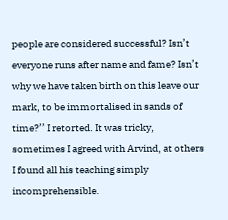people are considered successful? Isn’t everyone runs after name and fame? Isn’t why we have taken birth on this leave our mark, to be immortalised in sands of time?’’ I retorted. It was tricky, sometimes I agreed with Arvind, at others I found all his teaching simply incomprehensible.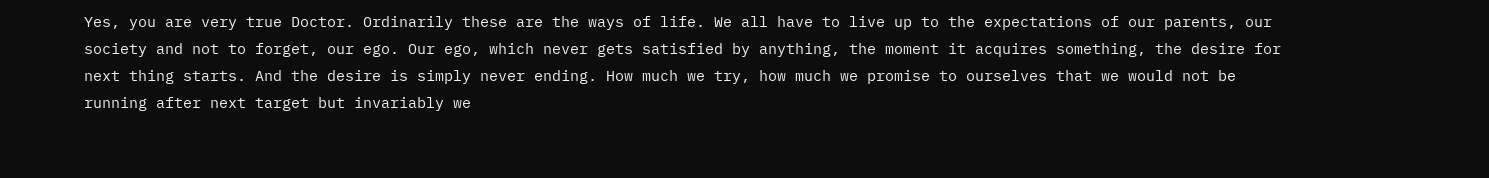Yes, you are very true Doctor. Ordinarily these are the ways of life. We all have to live up to the expectations of our parents, our society and not to forget, our ego. Our ego, which never gets satisfied by anything, the moment it acquires something, the desire for next thing starts. And the desire is simply never ending. How much we try, how much we promise to ourselves that we would not be running after next target but invariably we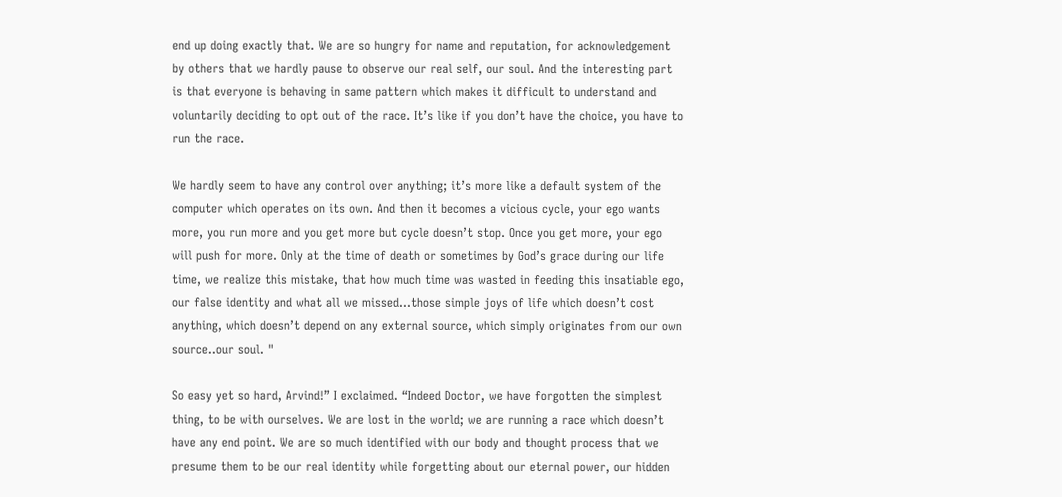end up doing exactly that. We are so hungry for name and reputation, for acknowledgement by others that we hardly pause to observe our real self, our soul. And the interesting part is that everyone is behaving in same pattern which makes it difficult to understand and voluntarily deciding to opt out of the race. It’s like if you don’t have the choice, you have to run the race.

We hardly seem to have any control over anything; it’s more like a default system of the computer which operates on its own. And then it becomes a vicious cycle, your ego wants more, you run more and you get more but cycle doesn’t stop. Once you get more, your ego will push for more. Only at the time of death or sometimes by God’s grace during our life time, we realize this mistake, that how much time was wasted in feeding this insatiable ego, our false identity and what all we missed...those simple joys of life which doesn’t cost anything, which doesn’t depend on any external source, which simply originates from our own source..our soul. "

So easy yet so hard, Arvind!” I exclaimed. “Indeed Doctor, we have forgotten the simplest thing, to be with ourselves. We are lost in the world; we are running a race which doesn’t have any end point. We are so much identified with our body and thought process that we presume them to be our real identity while forgetting about our eternal power, our hidden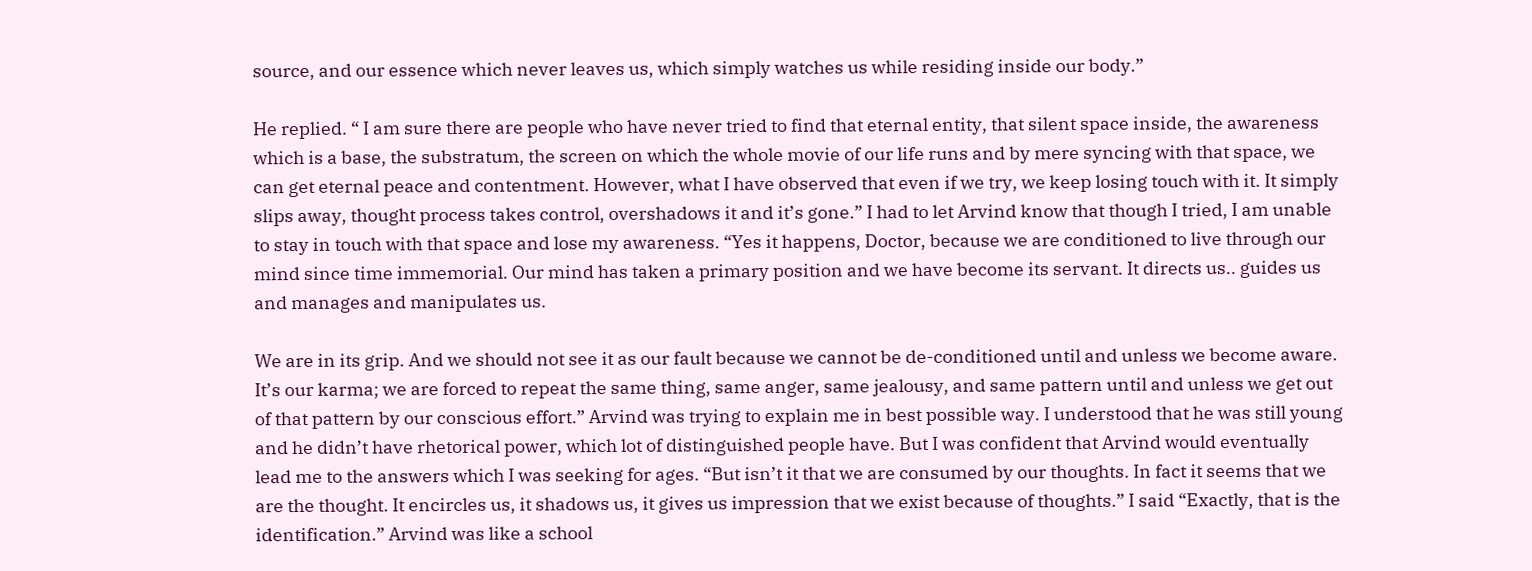source, and our essence which never leaves us, which simply watches us while residing inside our body.”

He replied. “ I am sure there are people who have never tried to find that eternal entity, that silent space inside, the awareness which is a base, the substratum, the screen on which the whole movie of our life runs and by mere syncing with that space, we can get eternal peace and contentment. However, what I have observed that even if we try, we keep losing touch with it. It simply slips away, thought process takes control, overshadows it and it’s gone.” I had to let Arvind know that though I tried, I am unable to stay in touch with that space and lose my awareness. “Yes it happens, Doctor, because we are conditioned to live through our mind since time immemorial. Our mind has taken a primary position and we have become its servant. It directs us.. guides us and manages and manipulates us.

We are in its grip. And we should not see it as our fault because we cannot be de-conditioned until and unless we become aware. It’s our karma; we are forced to repeat the same thing, same anger, same jealousy, and same pattern until and unless we get out of that pattern by our conscious effort.” Arvind was trying to explain me in best possible way. I understood that he was still young and he didn’t have rhetorical power, which lot of distinguished people have. But I was confident that Arvind would eventually lead me to the answers which I was seeking for ages. “But isn’t it that we are consumed by our thoughts. In fact it seems that we are the thought. It encircles us, it shadows us, it gives us impression that we exist because of thoughts.” I said “Exactly, that is the identification.” Arvind was like a school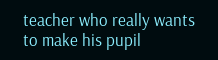teacher who really wants to make his pupil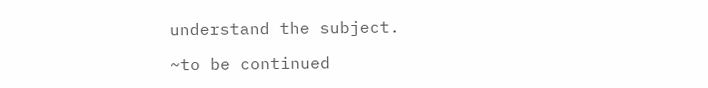understand the subject.

~to be continued